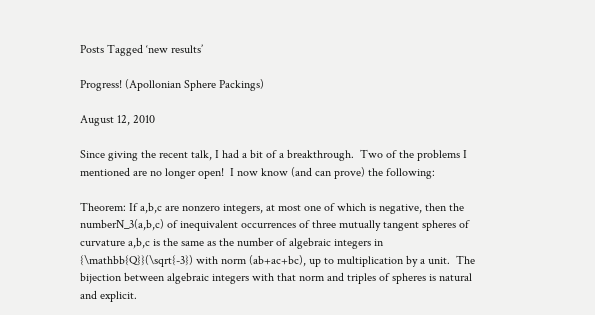Posts Tagged ‘new results’

Progress! (Apollonian Sphere Packings)

August 12, 2010

Since giving the recent talk, I had a bit of a breakthrough.  Two of the problems I mentioned are no longer open!  I now know (and can prove) the following:

Theorem: If a,b,c are nonzero integers, at most one of which is negative, then the numberN_3(a,b,c) of inequivalent occurrences of three mutually tangent spheres of curvature a,b,c is the same as the number of algebraic integers in {\mathbb{Q}}(\sqrt{-3}) with norm (ab+ac+bc), up to multiplication by a unit.  The bijection between algebraic integers with that norm and triples of spheres is natural and explicit.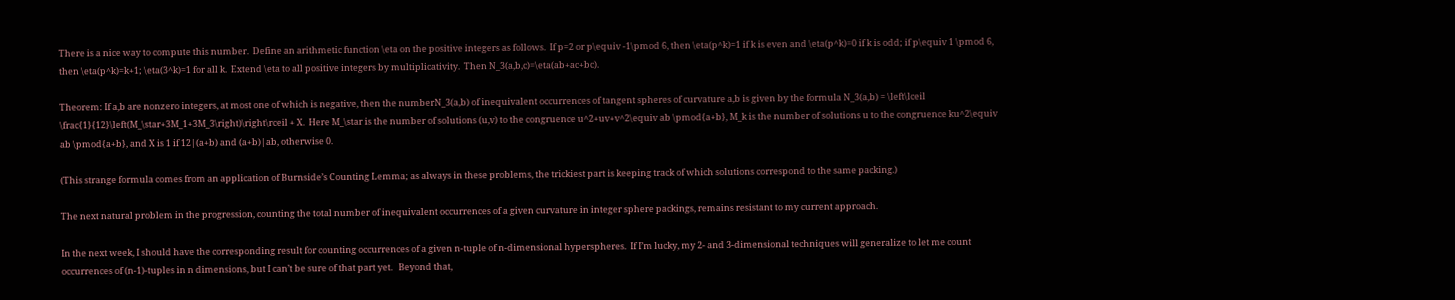There is a nice way to compute this number.  Define an arithmetic function \eta on the positive integers as follows.  If p=2 or p\equiv -1\pmod 6, then \eta(p^k)=1 if k is even and \eta(p^k)=0 if k is odd; if p\equiv 1 \pmod 6, then \eta(p^k)=k+1; \eta(3^k)=1 for all k.  Extend \eta to all positive integers by multiplicativity.  Then N_3(a,b,c)=\eta(ab+ac+bc).

Theorem: If a,b are nonzero integers, at most one of which is negative, then the numberN_3(a,b) of inequivalent occurrences of tangent spheres of curvature a,b is given by the formula N_3(a,b) = \left\lceil \frac{1}{12}\left(M_\star+3M_1+3M_3\right)\right\rceil + X.  Here M_\star is the number of solutions (u,v) to the congruence u^2+uv+v^2\equiv ab \pmod{a+b}, M_k is the number of solutions u to the congruence ku^2\equiv ab \pmod{a+b}, and X is 1 if 12|(a+b) and (a+b)|ab, otherwise 0.

(This strange formula comes from an application of Burnside’s Counting Lemma; as always in these problems, the trickiest part is keeping track of which solutions correspond to the same packing.)

The next natural problem in the progression, counting the total number of inequivalent occurrences of a given curvature in integer sphere packings, remains resistant to my current approach.

In the next week, I should have the corresponding result for counting occurrences of a given n-tuple of n-dimensional hyperspheres.  If I’m lucky, my 2- and 3-dimensional techniques will generalize to let me count occurrences of (n-1)-tuples in n dimensions, but I can’t be sure of that part yet.   Beyond that,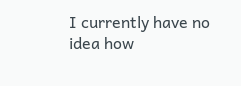I currently have no idea how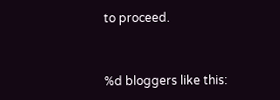to proceed.


%d bloggers like this: